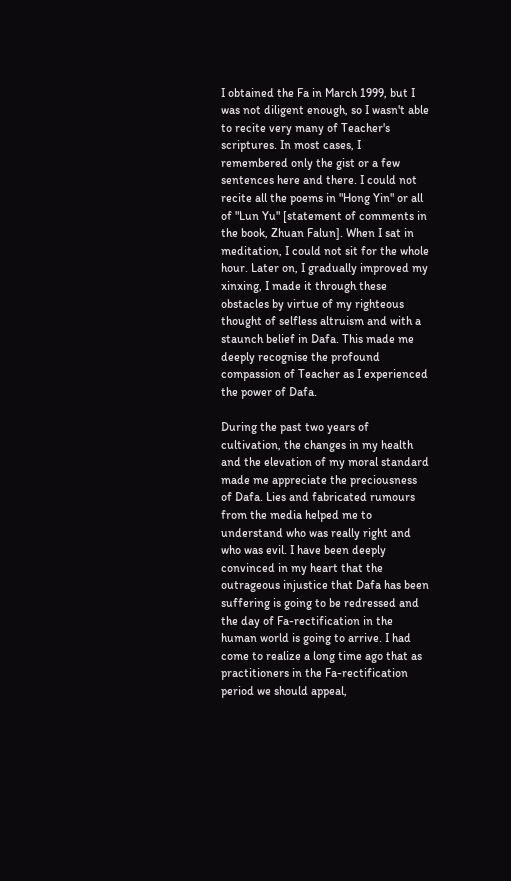I obtained the Fa in March 1999, but I was not diligent enough, so I wasn't able to recite very many of Teacher's scriptures. In most cases, I remembered only the gist or a few sentences here and there. I could not recite all the poems in "Hong Yin" or all of "Lun Yu" [statement of comments in the book, Zhuan Falun]. When I sat in meditation, I could not sit for the whole hour. Later on, I gradually improved my xinxing, I made it through these obstacles by virtue of my righteous thought of selfless altruism and with a staunch belief in Dafa. This made me deeply recognise the profound compassion of Teacher as I experienced the power of Dafa.

During the past two years of cultivation, the changes in my health and the elevation of my moral standard made me appreciate the preciousness of Dafa. Lies and fabricated rumours from the media helped me to understand who was really right and who was evil. I have been deeply convinced in my heart that the outrageous injustice that Dafa has been suffering is going to be redressed and the day of Fa-rectification in the human world is going to arrive. I had come to realize a long time ago that as practitioners in the Fa-rectification period we should appeal,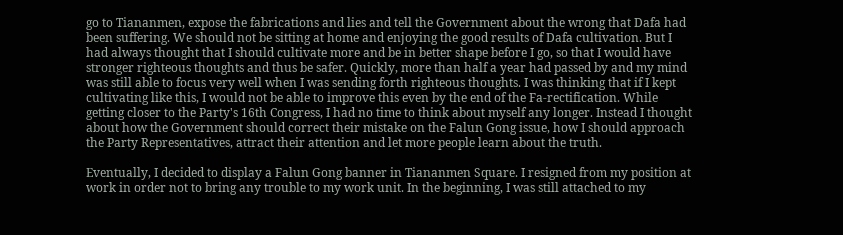go to Tiananmen, expose the fabrications and lies and tell the Government about the wrong that Dafa had been suffering. We should not be sitting at home and enjoying the good results of Dafa cultivation. But I had always thought that I should cultivate more and be in better shape before I go, so that I would have stronger righteous thoughts and thus be safer. Quickly, more than half a year had passed by and my mind was still able to focus very well when I was sending forth righteous thoughts. I was thinking that if I kept cultivating like this, I would not be able to improve this even by the end of the Fa-rectification. While getting closer to the Party's 16th Congress, I had no time to think about myself any longer. Instead I thought about how the Government should correct their mistake on the Falun Gong issue, how I should approach the Party Representatives, attract their attention and let more people learn about the truth.

Eventually, I decided to display a Falun Gong banner in Tiananmen Square. I resigned from my position at work in order not to bring any trouble to my work unit. In the beginning, I was still attached to my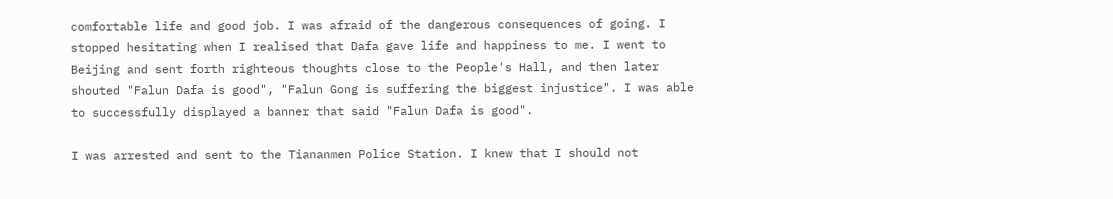comfortable life and good job. I was afraid of the dangerous consequences of going. I stopped hesitating when I realised that Dafa gave life and happiness to me. I went to Beijing and sent forth righteous thoughts close to the People's Hall, and then later shouted "Falun Dafa is good", "Falun Gong is suffering the biggest injustice". I was able to successfully displayed a banner that said "Falun Dafa is good".

I was arrested and sent to the Tiananmen Police Station. I knew that I should not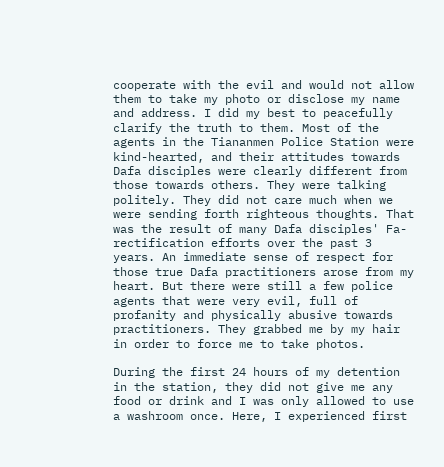cooperate with the evil and would not allow them to take my photo or disclose my name and address. I did my best to peacefully clarify the truth to them. Most of the agents in the Tiananmen Police Station were kind-hearted, and their attitudes towards Dafa disciples were clearly different from those towards others. They were talking politely. They did not care much when we were sending forth righteous thoughts. That was the result of many Dafa disciples' Fa-rectification efforts over the past 3 years. An immediate sense of respect for those true Dafa practitioners arose from my heart. But there were still a few police agents that were very evil, full of profanity and physically abusive towards practitioners. They grabbed me by my hair in order to force me to take photos.

During the first 24 hours of my detention in the station, they did not give me any food or drink and I was only allowed to use a washroom once. Here, I experienced first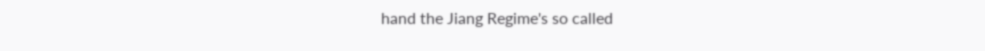hand the Jiang Regime's so called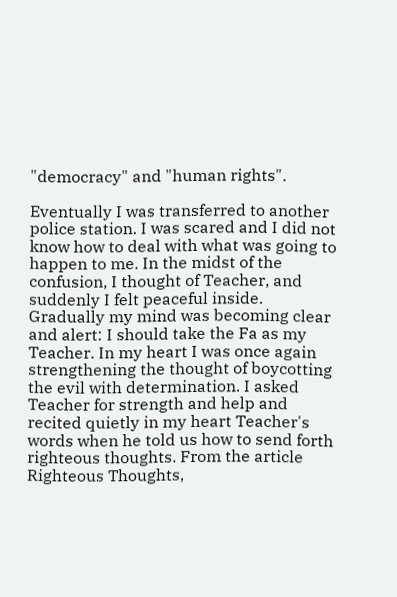"democracy" and "human rights".

Eventually I was transferred to another police station. I was scared and I did not know how to deal with what was going to happen to me. In the midst of the confusion, I thought of Teacher, and suddenly I felt peaceful inside. Gradually my mind was becoming clear and alert: I should take the Fa as my Teacher. In my heart I was once again strengthening the thought of boycotting the evil with determination. I asked Teacher for strength and help and recited quietly in my heart Teacher's words when he told us how to send forth righteous thoughts. From the article Righteous Thoughts,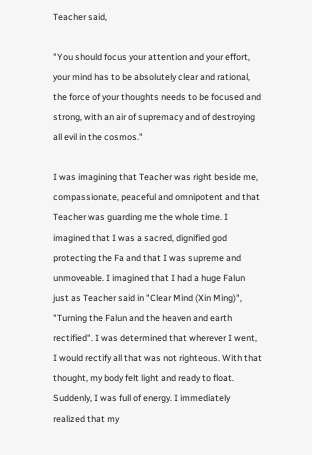Teacher said,

"You should focus your attention and your effort, your mind has to be absolutely clear and rational, the force of your thoughts needs to be focused and strong, with an air of supremacy and of destroying all evil in the cosmos."

I was imagining that Teacher was right beside me, compassionate, peaceful and omnipotent and that Teacher was guarding me the whole time. I imagined that I was a sacred, dignified god protecting the Fa and that I was supreme and unmoveable. I imagined that I had a huge Falun just as Teacher said in "Clear Mind (Xin Ming)", "Turning the Falun and the heaven and earth rectified". I was determined that wherever I went, I would rectify all that was not righteous. With that thought, my body felt light and ready to float. Suddenly, I was full of energy. I immediately realized that my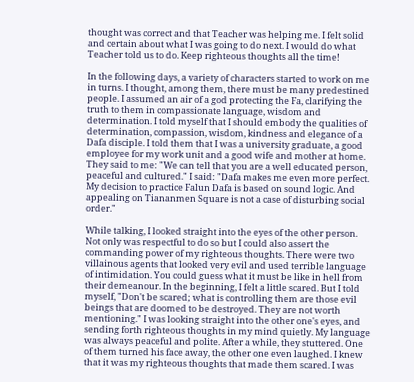thought was correct and that Teacher was helping me. I felt solid and certain about what I was going to do next. I would do what Teacher told us to do. Keep righteous thoughts all the time!

In the following days, a variety of characters started to work on me in turns. I thought, among them, there must be many predestined people. I assumed an air of a god protecting the Fa, clarifying the truth to them in compassionate language, wisdom and determination. I told myself that I should embody the qualities of determination, compassion, wisdom, kindness and elegance of a Dafa disciple. I told them that I was a university graduate, a good employee for my work unit and a good wife and mother at home. They said to me: "We can tell that you are a well educated person, peaceful and cultured." I said: "Dafa makes me even more perfect. My decision to practice Falun Dafa is based on sound logic. And appealing on Tiananmen Square is not a case of disturbing social order."

While talking, I looked straight into the eyes of the other person. Not only was respectful to do so but I could also assert the commanding power of my righteous thoughts. There were two villainous agents that looked very evil and used terrible language of intimidation. You could guess what it must be like in hell from their demeanour. In the beginning, I felt a little scared. But I told myself, "Don't be scared; what is controlling them are those evil beings that are doomed to be destroyed. They are not worth mentioning." I was looking straight into the other one's eyes, and sending forth righteous thoughts in my mind quietly. My language was always peaceful and polite. After a while, they stuttered. One of them turned his face away, the other one even laughed. I knew that it was my righteous thoughts that made them scared. I was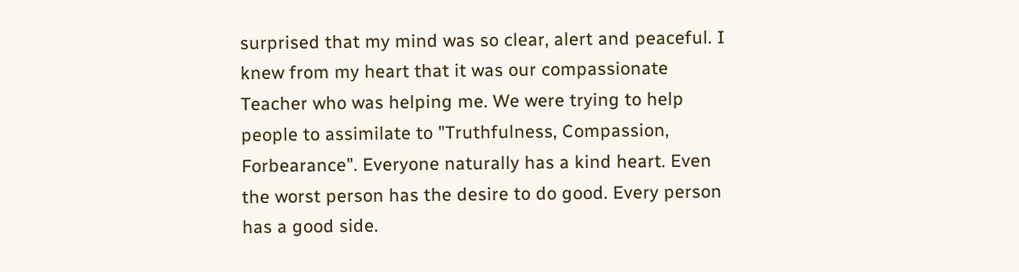surprised that my mind was so clear, alert and peaceful. I knew from my heart that it was our compassionate Teacher who was helping me. We were trying to help people to assimilate to "Truthfulness, Compassion, Forbearance". Everyone naturally has a kind heart. Even the worst person has the desire to do good. Every person has a good side.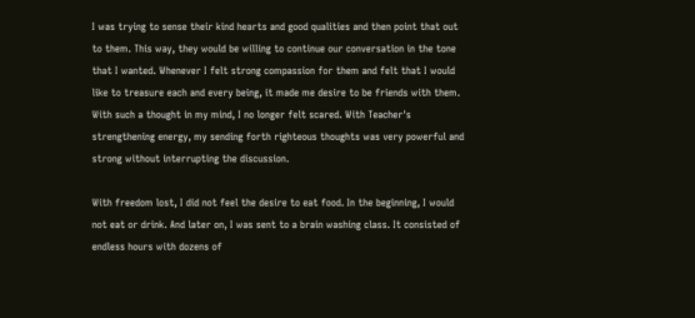I was trying to sense their kind hearts and good qualities and then point that out to them. This way, they would be willing to continue our conversation in the tone that I wanted. Whenever I felt strong compassion for them and felt that I would like to treasure each and every being, it made me desire to be friends with them. With such a thought in my mind, I no longer felt scared. With Teacher's strengthening energy, my sending forth righteous thoughts was very powerful and strong without interrupting the discussion.

With freedom lost, I did not feel the desire to eat food. In the beginning, I would not eat or drink. And later on, I was sent to a brain washing class. It consisted of endless hours with dozens of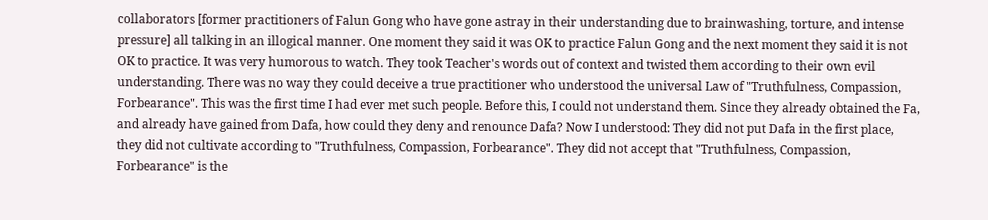collaborators [former practitioners of Falun Gong who have gone astray in their understanding due to brainwashing, torture, and intense pressure] all talking in an illogical manner. One moment they said it was OK to practice Falun Gong and the next moment they said it is not OK to practice. It was very humorous to watch. They took Teacher's words out of context and twisted them according to their own evil understanding. There was no way they could deceive a true practitioner who understood the universal Law of "Truthfulness, Compassion, Forbearance". This was the first time I had ever met such people. Before this, I could not understand them. Since they already obtained the Fa, and already have gained from Dafa, how could they deny and renounce Dafa? Now I understood: They did not put Dafa in the first place, they did not cultivate according to "Truthfulness, Compassion, Forbearance". They did not accept that "Truthfulness, Compassion, Forbearance" is the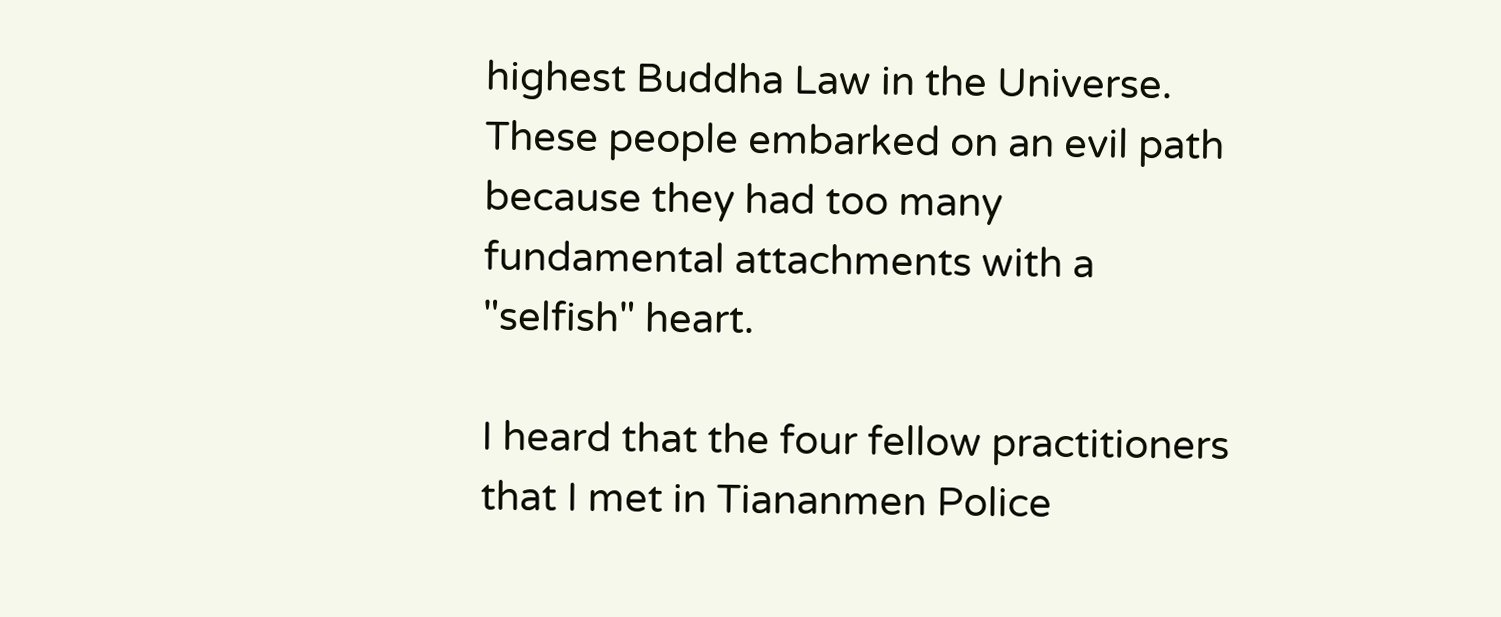highest Buddha Law in the Universe. These people embarked on an evil path because they had too many fundamental attachments with a "selfish" heart.

I heard that the four fellow practitioners that I met in Tiananmen Police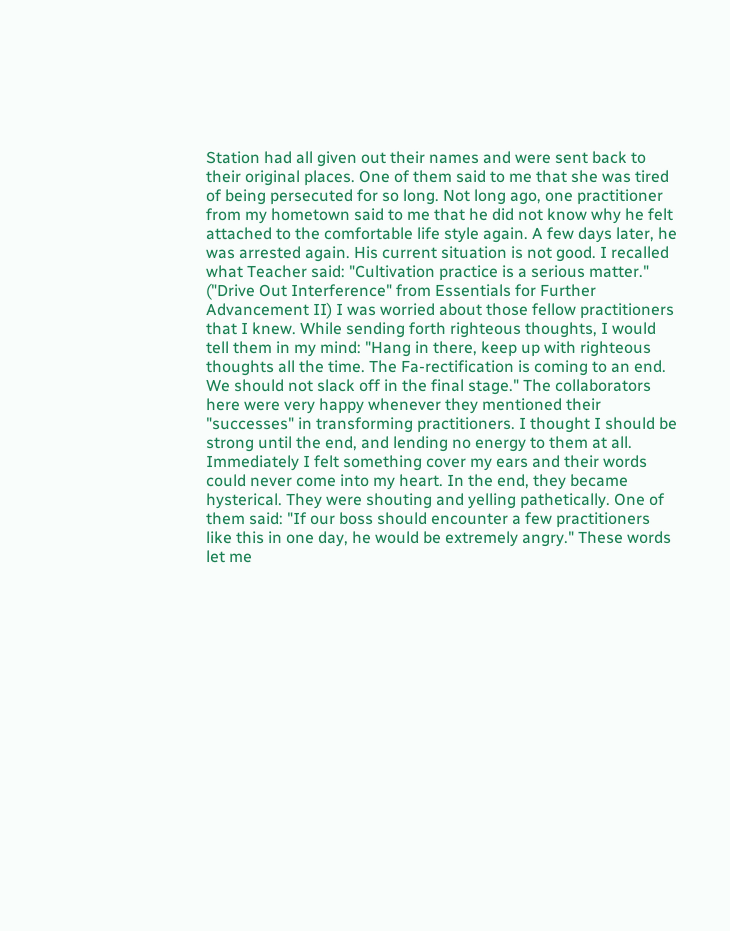Station had all given out their names and were sent back to their original places. One of them said to me that she was tired of being persecuted for so long. Not long ago, one practitioner from my hometown said to me that he did not know why he felt attached to the comfortable life style again. A few days later, he was arrested again. His current situation is not good. I recalled what Teacher said: "Cultivation practice is a serious matter." ("Drive Out Interference" from Essentials for Further Advancement II) I was worried about those fellow practitioners that I knew. While sending forth righteous thoughts, I would tell them in my mind: "Hang in there, keep up with righteous thoughts all the time. The Fa-rectification is coming to an end. We should not slack off in the final stage." The collaborators here were very happy whenever they mentioned their "successes" in transforming practitioners. I thought I should be strong until the end, and lending no energy to them at all. Immediately I felt something cover my ears and their words could never come into my heart. In the end, they became hysterical. They were shouting and yelling pathetically. One of them said: "If our boss should encounter a few practitioners like this in one day, he would be extremely angry." These words let me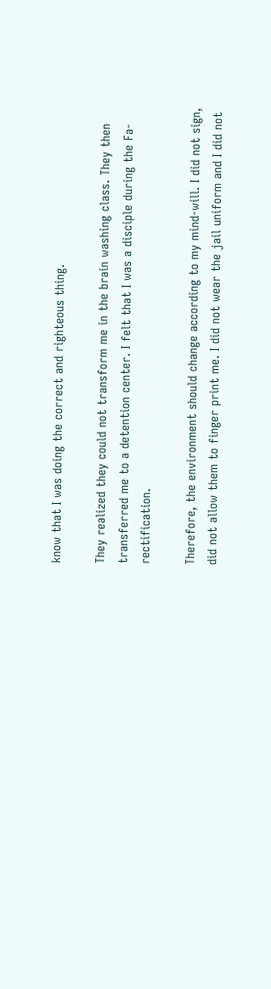know that I was doing the correct and righteous thing.

They realized they could not transform me in the brain washing class. They then transferred me to a detention center. I felt that I was a disciple during the Fa-rectification.

Therefore, the environment should change according to my mind-will. I did not sign, did not allow them to finger print me. I did not wear the jail uniform and I did not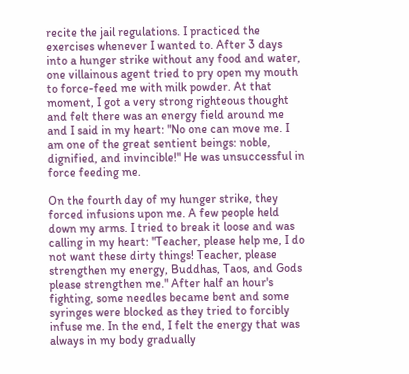recite the jail regulations. I practiced the exercises whenever I wanted to. After 3 days into a hunger strike without any food and water, one villainous agent tried to pry open my mouth to force-feed me with milk powder. At that moment, I got a very strong righteous thought and felt there was an energy field around me and I said in my heart: "No one can move me. I am one of the great sentient beings: noble, dignified, and invincible!" He was unsuccessful in force feeding me.

On the fourth day of my hunger strike, they forced infusions upon me. A few people held down my arms. I tried to break it loose and was calling in my heart: "Teacher, please help me, I do not want these dirty things! Teacher, please strengthen my energy, Buddhas, Taos, and Gods please strengthen me." After half an hour's fighting, some needles became bent and some syringes were blocked as they tried to forcibly infuse me. In the end, I felt the energy that was always in my body gradually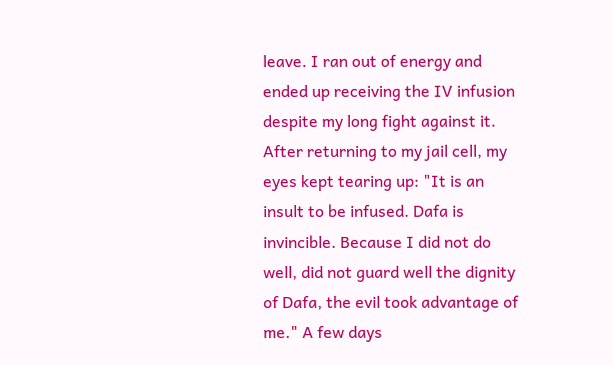leave. I ran out of energy and ended up receiving the IV infusion despite my long fight against it. After returning to my jail cell, my eyes kept tearing up: "It is an insult to be infused. Dafa is invincible. Because I did not do well, did not guard well the dignity of Dafa, the evil took advantage of me." A few days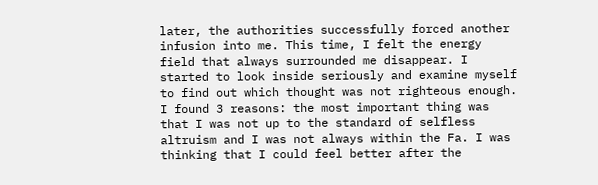later, the authorities successfully forced another infusion into me. This time, I felt the energy field that always surrounded me disappear. I started to look inside seriously and examine myself to find out which thought was not righteous enough. I found 3 reasons: the most important thing was that I was not up to the standard of selfless altruism and I was not always within the Fa. I was thinking that I could feel better after the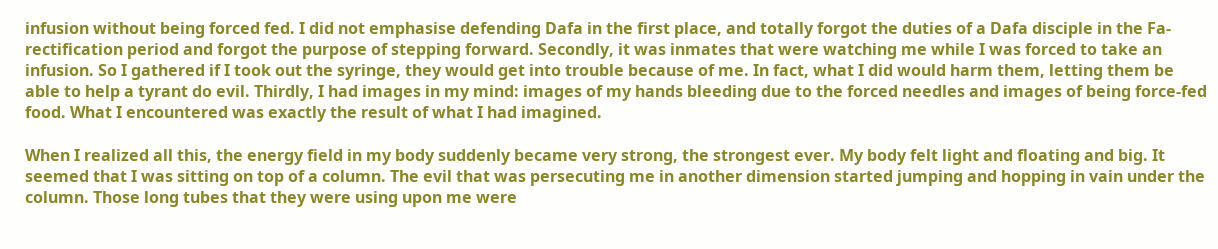infusion without being forced fed. I did not emphasise defending Dafa in the first place, and totally forgot the duties of a Dafa disciple in the Fa-rectification period and forgot the purpose of stepping forward. Secondly, it was inmates that were watching me while I was forced to take an infusion. So I gathered if I took out the syringe, they would get into trouble because of me. In fact, what I did would harm them, letting them be able to help a tyrant do evil. Thirdly, I had images in my mind: images of my hands bleeding due to the forced needles and images of being force-fed food. What I encountered was exactly the result of what I had imagined.

When I realized all this, the energy field in my body suddenly became very strong, the strongest ever. My body felt light and floating and big. It seemed that I was sitting on top of a column. The evil that was persecuting me in another dimension started jumping and hopping in vain under the column. Those long tubes that they were using upon me were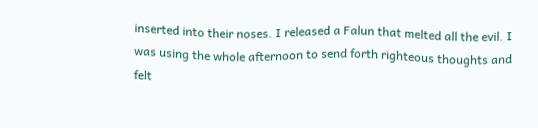inserted into their noses. I released a Falun that melted all the evil. I was using the whole afternoon to send forth righteous thoughts and felt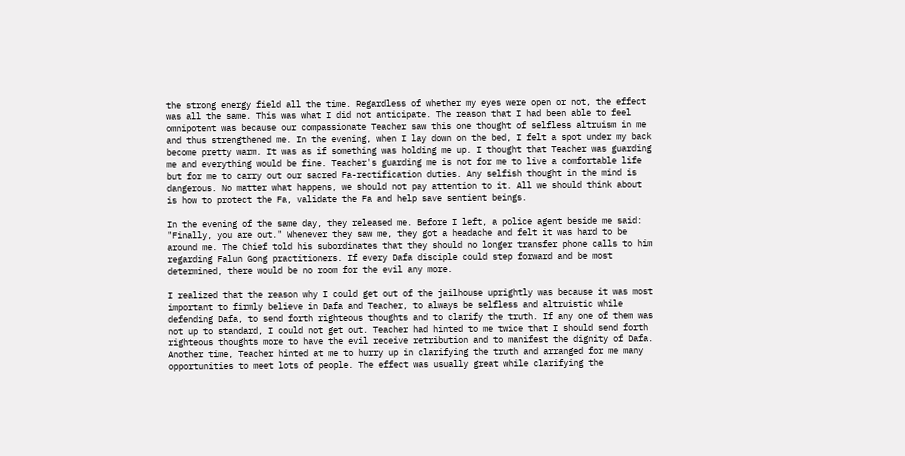the strong energy field all the time. Regardless of whether my eyes were open or not, the effect was all the same. This was what I did not anticipate. The reason that I had been able to feel omnipotent was because our compassionate Teacher saw this one thought of selfless altruism in me and thus strengthened me. In the evening, when I lay down on the bed, I felt a spot under my back become pretty warm. It was as if something was holding me up. I thought that Teacher was guarding me and everything would be fine. Teacher's guarding me is not for me to live a comfortable life but for me to carry out our sacred Fa-rectification duties. Any selfish thought in the mind is dangerous. No matter what happens, we should not pay attention to it. All we should think about is how to protect the Fa, validate the Fa and help save sentient beings.

In the evening of the same day, they released me. Before I left, a police agent beside me said: "Finally, you are out." Whenever they saw me, they got a headache and felt it was hard to be around me. The Chief told his subordinates that they should no longer transfer phone calls to him regarding Falun Gong practitioners. If every Dafa disciple could step forward and be most determined, there would be no room for the evil any more.

I realized that the reason why I could get out of the jailhouse uprightly was because it was most important to firmly believe in Dafa and Teacher, to always be selfless and altruistic while defending Dafa, to send forth righteous thoughts and to clarify the truth. If any one of them was not up to standard, I could not get out. Teacher had hinted to me twice that I should send forth righteous thoughts more to have the evil receive retribution and to manifest the dignity of Dafa. Another time, Teacher hinted at me to hurry up in clarifying the truth and arranged for me many opportunities to meet lots of people. The effect was usually great while clarifying the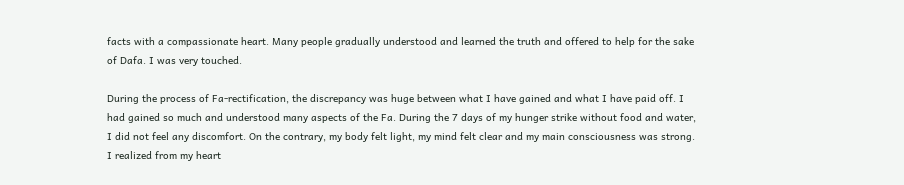facts with a compassionate heart. Many people gradually understood and learned the truth and offered to help for the sake of Dafa. I was very touched.

During the process of Fa-rectification, the discrepancy was huge between what I have gained and what I have paid off. I had gained so much and understood many aspects of the Fa. During the 7 days of my hunger strike without food and water, I did not feel any discomfort. On the contrary, my body felt light, my mind felt clear and my main consciousness was strong. I realized from my heart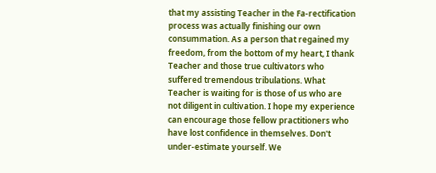that my assisting Teacher in the Fa-rectification process was actually finishing our own consummation. As a person that regained my freedom, from the bottom of my heart, I thank Teacher and those true cultivators who suffered tremendous tribulations. What Teacher is waiting for is those of us who are not diligent in cultivation. I hope my experience can encourage those fellow practitioners who have lost confidence in themselves. Don't under-estimate yourself. We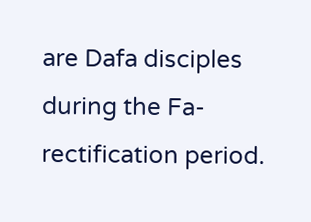are Dafa disciples during the Fa-rectification period.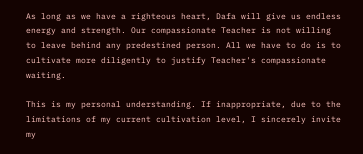As long as we have a righteous heart, Dafa will give us endless energy and strength. Our compassionate Teacher is not willing to leave behind any predestined person. All we have to do is to cultivate more diligently to justify Teacher's compassionate waiting.

This is my personal understanding. If inappropriate, due to the limitations of my current cultivation level, I sincerely invite my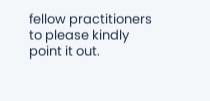fellow practitioners to please kindly point it out.